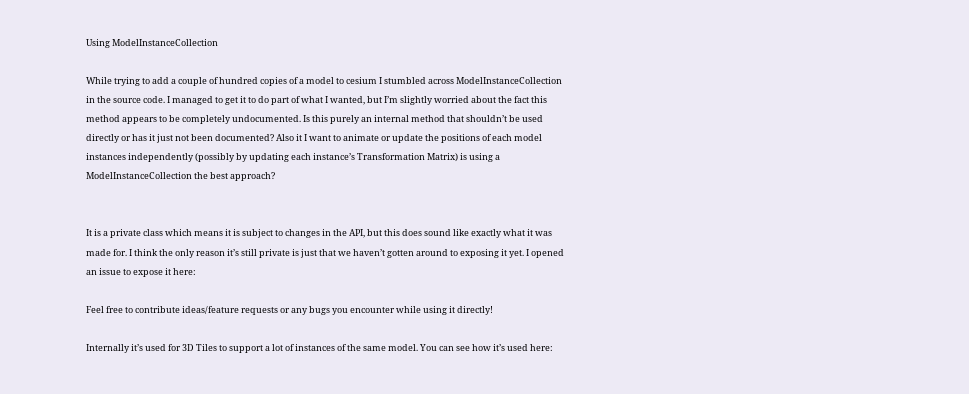Using ModelInstanceCollection

While trying to add a couple of hundred copies of a model to cesium I stumbled across ModelInstanceCollection in the source code. I managed to get it to do part of what I wanted, but I’m slightly worried about the fact this method appears to be completely undocumented. Is this purely an internal method that shouldn’t be used directly or has it just not been documented? Also it I want to animate or update the positions of each model instances independently (possibly by updating each instance’s Transformation Matrix) is using a ModelInstanceCollection the best approach?


It is a private class which means it is subject to changes in the API, but this does sound like exactly what it was made for. I think the only reason it’s still private is just that we haven’t gotten around to exposing it yet. I opened an issue to expose it here:

Feel free to contribute ideas/feature requests or any bugs you encounter while using it directly!

Internally it’s used for 3D Tiles to support a lot of instances of the same model. You can see how it’s used here: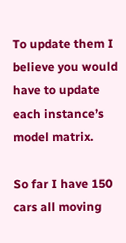To update them I believe you would have to update each instance’s model matrix.

So far I have 150 cars all moving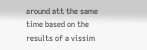around att the same time based on the results of a vissim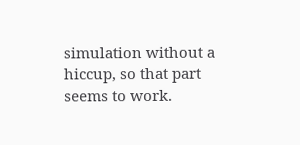simulation without a hiccup, so that part seems to work.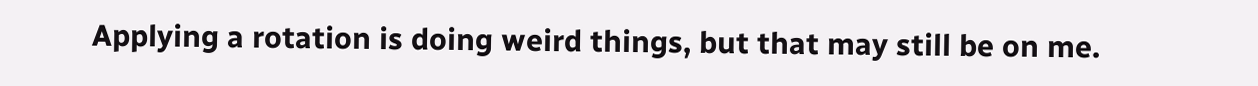Applying a rotation is doing weird things, but that may still be on me.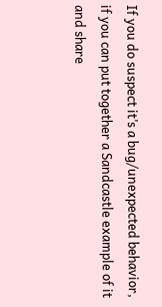If you do suspect it’s a bug/unexpected behavior, if you can put together a Sandcastle example of it and share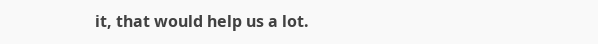it, that would help us a lot.